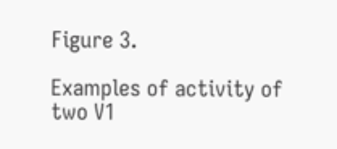Figure 3.

Examples of activity of two V1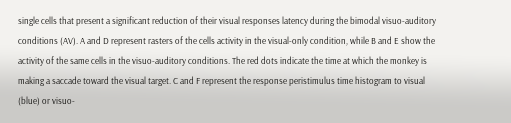single cells that present a significant reduction of their visual responses latency during the bimodal visuo-auditory conditions (AV). A and D represent rasters of the cells activity in the visual-only condition, while B and E show the activity of the same cells in the visuo-auditory conditions. The red dots indicate the time at which the monkey is making a saccade toward the visual target. C and F represent the response peristimulus time histogram to visual (blue) or visuo-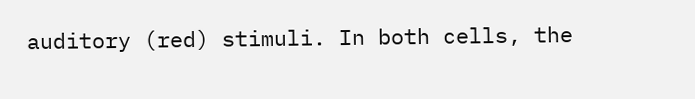auditory (red) stimuli. In both cells, the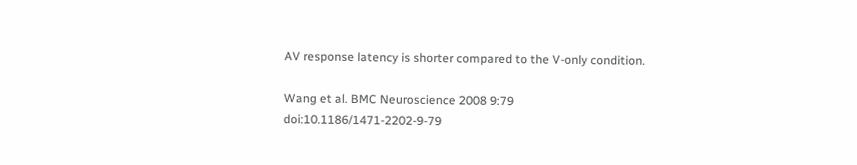AV response latency is shorter compared to the V-only condition.

Wang et al. BMC Neuroscience 2008 9:79   doi:10.1186/1471-2202-9-79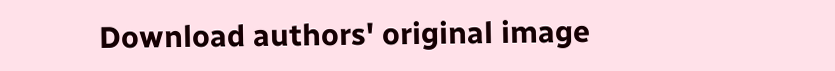Download authors' original image